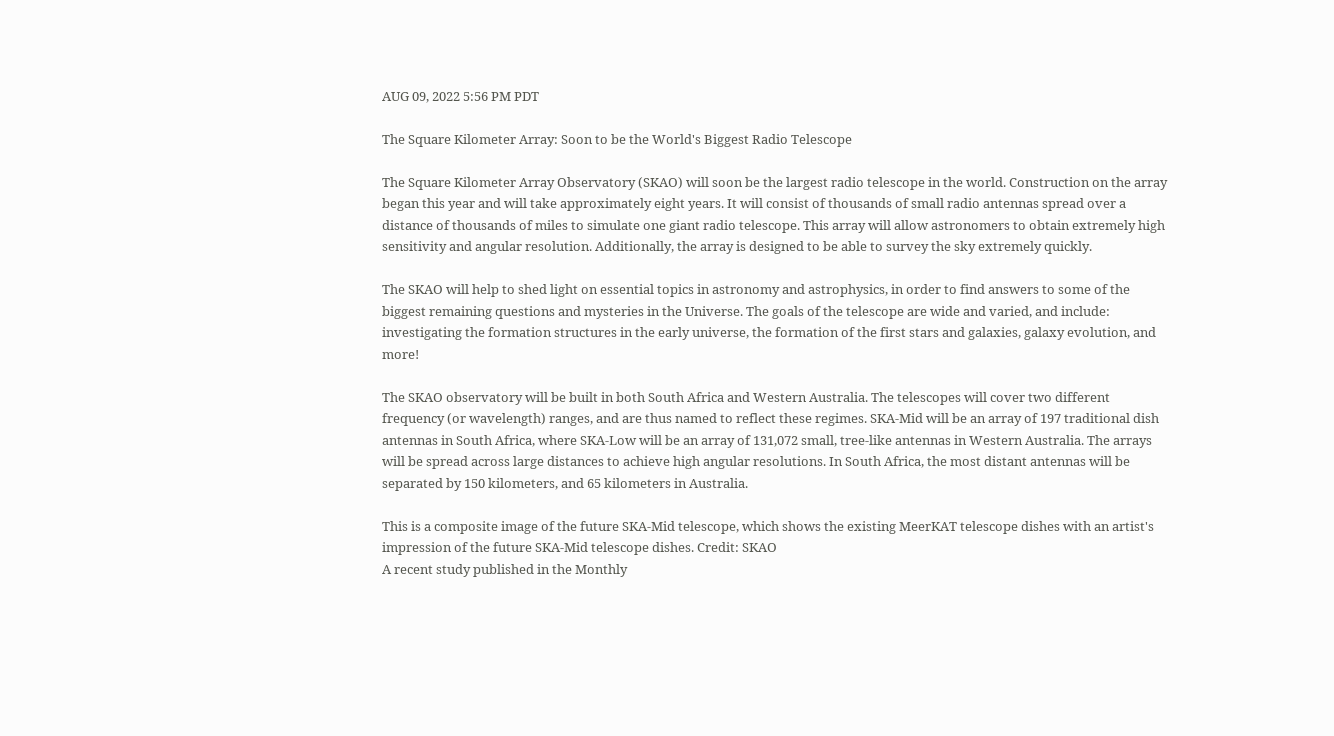AUG 09, 2022 5:56 PM PDT

The Square Kilometer Array: Soon to be the World's Biggest Radio Telescope

The Square Kilometer Array Observatory (SKAO) will soon be the largest radio telescope in the world. Construction on the array began this year and will take approximately eight years. It will consist of thousands of small radio antennas spread over a distance of thousands of miles to simulate one giant radio telescope. This array will allow astronomers to obtain extremely high sensitivity and angular resolution. Additionally, the array is designed to be able to survey the sky extremely quickly.

The SKAO will help to shed light on essential topics in astronomy and astrophysics, in order to find answers to some of the biggest remaining questions and mysteries in the Universe. The goals of the telescope are wide and varied, and include: investigating the formation structures in the early universe, the formation of the first stars and galaxies, galaxy evolution, and more!

The SKAO observatory will be built in both South Africa and Western Australia. The telescopes will cover two different frequency (or wavelength) ranges, and are thus named to reflect these regimes. SKA-Mid will be an array of 197 traditional dish antennas in South Africa, where SKA-Low will be an array of 131,072 small, tree-like antennas in Western Australia. The arrays will be spread across large distances to achieve high angular resolutions. In South Africa, the most distant antennas will be separated by 150 kilometers, and 65 kilometers in Australia.

This is a composite image of the future SKA-Mid telescope, which shows the existing MeerKAT telescope dishes with an artist's impression of the future SKA-Mid telescope dishes. Credit: SKAO
A recent study published in the Monthly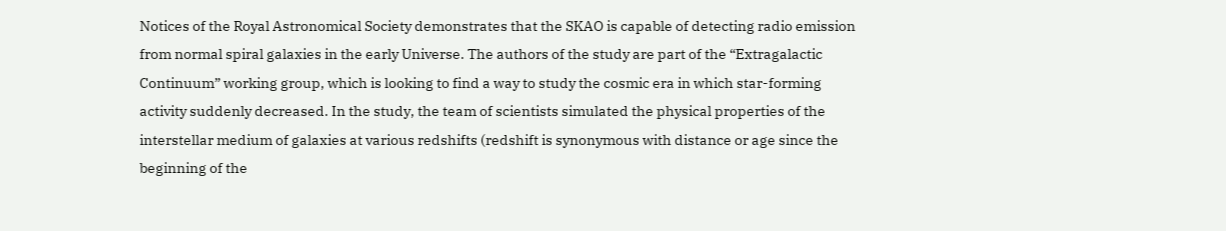Notices of the Royal Astronomical Society demonstrates that the SKAO is capable of detecting radio emission from normal spiral galaxies in the early Universe. The authors of the study are part of the “Extragalactic Continuum” working group, which is looking to find a way to study the cosmic era in which star-forming activity suddenly decreased. In the study, the team of scientists simulated the physical properties of the interstellar medium of galaxies at various redshifts (redshift is synonymous with distance or age since the beginning of the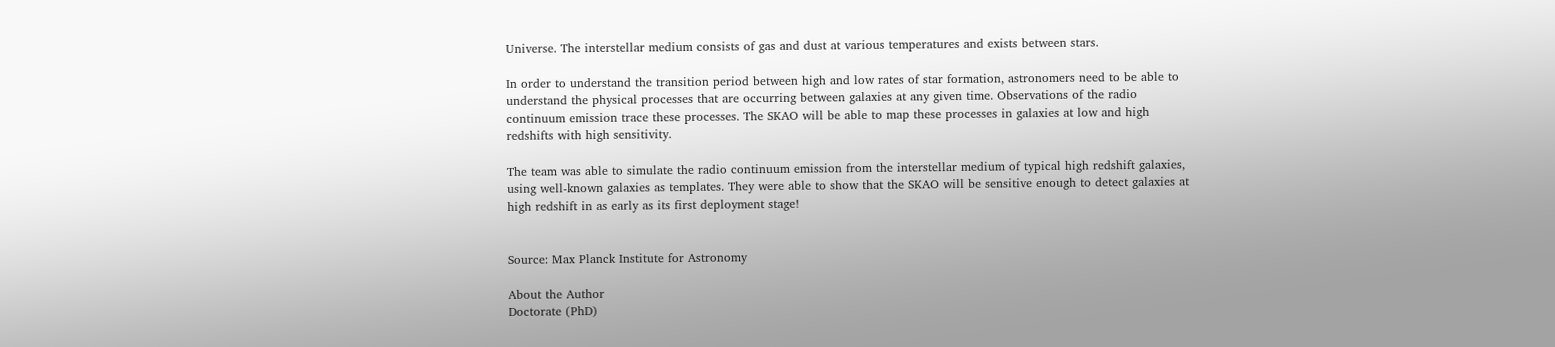Universe. The interstellar medium consists of gas and dust at various temperatures and exists between stars.

In order to understand the transition period between high and low rates of star formation, astronomers need to be able to understand the physical processes that are occurring between galaxies at any given time. Observations of the radio continuum emission trace these processes. The SKAO will be able to map these processes in galaxies at low and high redshifts with high sensitivity.

The team was able to simulate the radio continuum emission from the interstellar medium of typical high redshift galaxies, using well-known galaxies as templates. They were able to show that the SKAO will be sensitive enough to detect galaxies at high redshift in as early as its first deployment stage!


Source: Max Planck Institute for Astronomy

About the Author
Doctorate (PhD)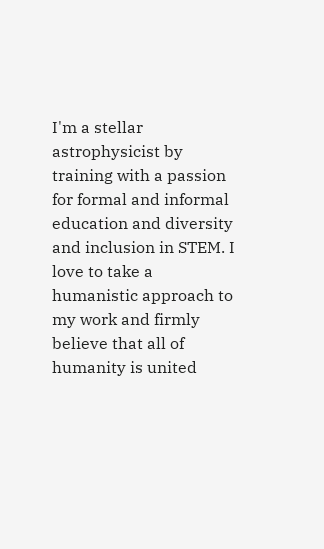I'm a stellar astrophysicist by training with a passion for formal and informal education and diversity and inclusion in STEM. I love to take a humanistic approach to my work and firmly believe that all of humanity is united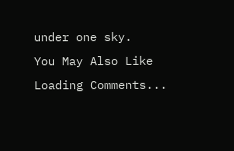under one sky.
You May Also Like
Loading Comments...